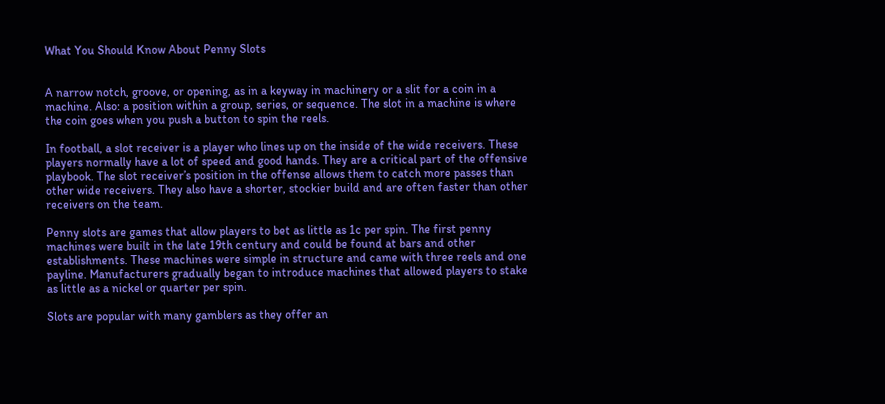What You Should Know About Penny Slots


A narrow notch, groove, or opening, as in a keyway in machinery or a slit for a coin in a machine. Also: a position within a group, series, or sequence. The slot in a machine is where the coin goes when you push a button to spin the reels.

In football, a slot receiver is a player who lines up on the inside of the wide receivers. These players normally have a lot of speed and good hands. They are a critical part of the offensive playbook. The slot receiver’s position in the offense allows them to catch more passes than other wide receivers. They also have a shorter, stockier build and are often faster than other receivers on the team.

Penny slots are games that allow players to bet as little as 1c per spin. The first penny machines were built in the late 19th century and could be found at bars and other establishments. These machines were simple in structure and came with three reels and one payline. Manufacturers gradually began to introduce machines that allowed players to stake as little as a nickel or quarter per spin.

Slots are popular with many gamblers as they offer an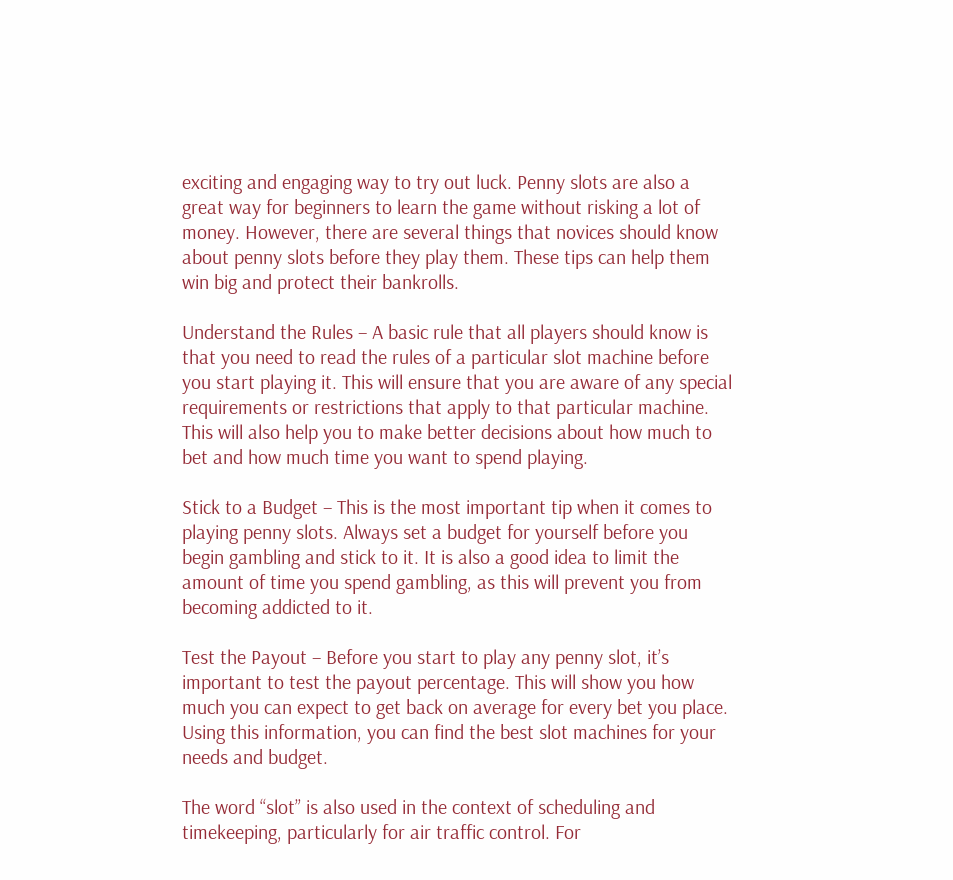exciting and engaging way to try out luck. Penny slots are also a great way for beginners to learn the game without risking a lot of money. However, there are several things that novices should know about penny slots before they play them. These tips can help them win big and protect their bankrolls.

Understand the Rules – A basic rule that all players should know is that you need to read the rules of a particular slot machine before you start playing it. This will ensure that you are aware of any special requirements or restrictions that apply to that particular machine. This will also help you to make better decisions about how much to bet and how much time you want to spend playing.

Stick to a Budget – This is the most important tip when it comes to playing penny slots. Always set a budget for yourself before you begin gambling and stick to it. It is also a good idea to limit the amount of time you spend gambling, as this will prevent you from becoming addicted to it.

Test the Payout – Before you start to play any penny slot, it’s important to test the payout percentage. This will show you how much you can expect to get back on average for every bet you place. Using this information, you can find the best slot machines for your needs and budget.

The word “slot” is also used in the context of scheduling and timekeeping, particularly for air traffic control. For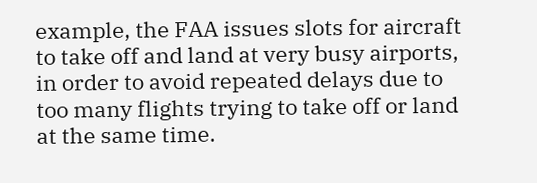example, the FAA issues slots for aircraft to take off and land at very busy airports, in order to avoid repeated delays due to too many flights trying to take off or land at the same time.